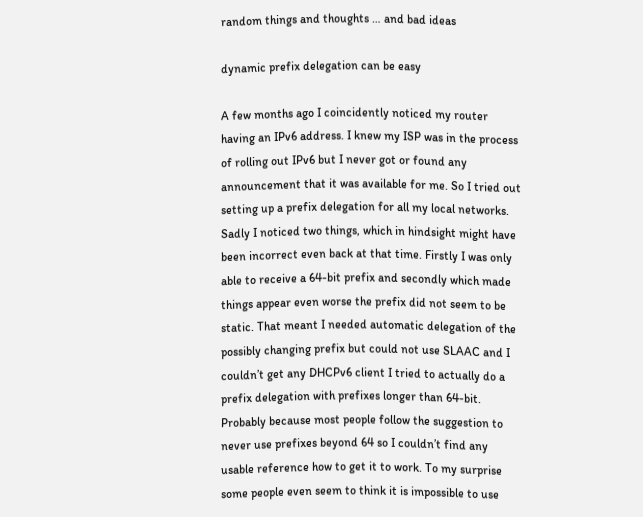random things and thoughts … and bad ideas

dynamic prefix delegation can be easy

A few months ago I coincidently noticed my router having an IPv6 address. I knew my ISP was in the process of rolling out IPv6 but I never got or found any announcement that it was available for me. So I tried out setting up a prefix delegation for all my local networks. Sadly I noticed two things, which in hindsight might have been incorrect even back at that time. Firstly I was only able to receive a 64-bit prefix and secondly which made things appear even worse the prefix did not seem to be static. That meant I needed automatic delegation of the possibly changing prefix but could not use SLAAC and I couldn’t get any DHCPv6 client I tried to actually do a prefix delegation with prefixes longer than 64-bit. Probably because most people follow the suggestion to never use prefixes beyond 64 so I couldn’t find any usable reference how to get it to work. To my surprise some people even seem to think it is impossible to use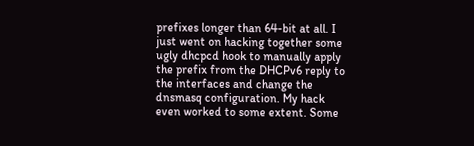prefixes longer than 64-bit at all. I just went on hacking together some ugly dhcpcd hook to manually apply the prefix from the DHCPv6 reply to the interfaces and change the dnsmasq configuration. My hack even worked to some extent. Some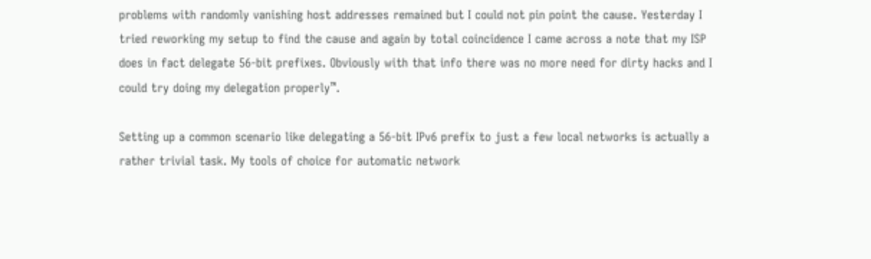problems with randomly vanishing host addresses remained but I could not pin point the cause. Yesterday I tried reworking my setup to find the cause and again by total coincidence I came across a note that my ISP does in fact delegate 56-bit prefixes. Obviously with that info there was no more need for dirty hacks and I could try doing my delegation properly™.

Setting up a common scenario like delegating a 56-bit IPv6 prefix to just a few local networks is actually a rather trivial task. My tools of choice for automatic network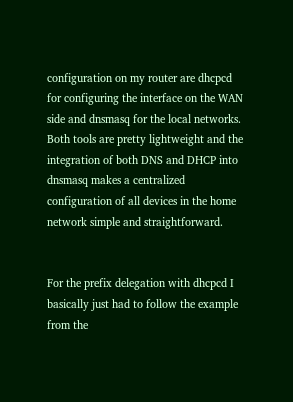configuration on my router are dhcpcd for configuring the interface on the WAN side and dnsmasq for the local networks. Both tools are pretty lightweight and the integration of both DNS and DHCP into dnsmasq makes a centralized configuration of all devices in the home network simple and straightforward.


For the prefix delegation with dhcpcd I basically just had to follow the example from the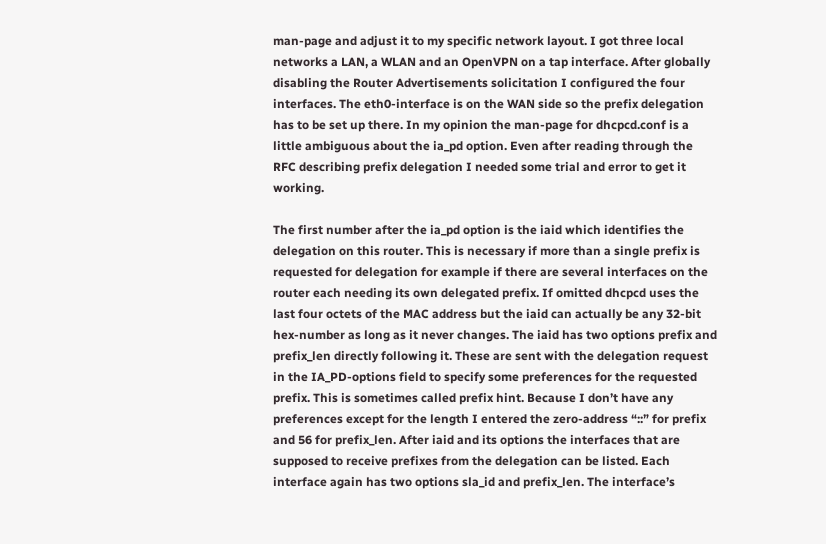man-page and adjust it to my specific network layout. I got three local networks a LAN, a WLAN and an OpenVPN on a tap interface. After globally disabling the Router Advertisements solicitation I configured the four interfaces. The eth0-interface is on the WAN side so the prefix delegation has to be set up there. In my opinion the man-page for dhcpcd.conf is a little ambiguous about the ia_pd option. Even after reading through the RFC describing prefix delegation I needed some trial and error to get it working.

The first number after the ia_pd option is the iaid which identifies the delegation on this router. This is necessary if more than a single prefix is requested for delegation for example if there are several interfaces on the router each needing its own delegated prefix. If omitted dhcpcd uses the last four octets of the MAC address but the iaid can actually be any 32-bit hex-number as long as it never changes. The iaid has two options prefix and prefix_len directly following it. These are sent with the delegation request in the IA_PD-options field to specify some preferences for the requested prefix. This is sometimes called prefix hint. Because I don’t have any preferences except for the length I entered the zero-address “::” for prefix and 56 for prefix_len. After iaid and its options the interfaces that are supposed to receive prefixes from the delegation can be listed. Each interface again has two options sla_id and prefix_len. The interface’s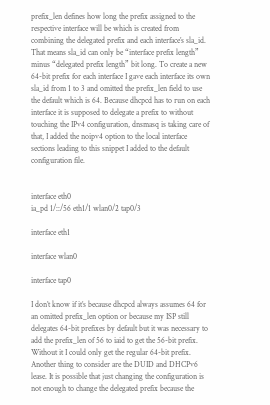prefix_len defines how long the prefix assigned to the respective interface will be which is created from combining the delegated prefix and each interface’s sla_id. That means sla_id can only be “interface prefix length” minus “delegated prefix length” bit long. To create a new 64-bit prefix for each interface I gave each interface its own sla_id from 1 to 3 and omitted the prefix_len field to use the default which is 64. Because dhcpcd has to run on each interface it is supposed to delegate a prefix to without touching the IPv4 configuration, dnsmasq is taking care of that, I added the noipv4 option to the local interface sections leading to this snippet I added to the default configuration file.


interface eth0
ia_pd 1/::/56 eth1/1 wlan0/2 tap0/3

interface eth1

interface wlan0

interface tap0

I don’t know if it’s because dhcpcd always assumes 64 for an omitted prefix_len option or because my ISP still delegates 64-bit prefixes by default but it was necessary to add the prefix_len of 56 to iaid to get the 56-bit prefix. Without it I could only get the regular 64-bit prefix. Another thing to consider are the DUID and DHCPv6 lease. It is possible that just changing the configuration is not enough to change the delegated prefix because the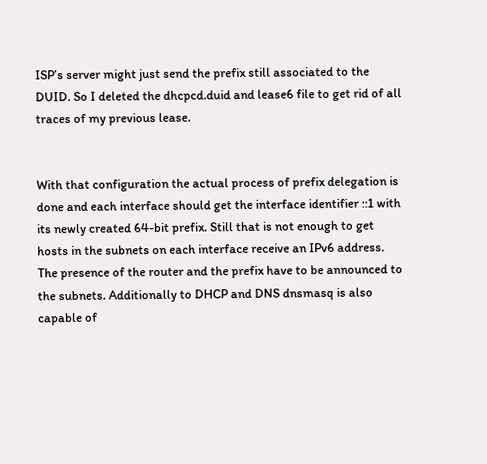ISP’s server might just send the prefix still associated to the DUID. So I deleted the dhcpcd.duid and lease6 file to get rid of all traces of my previous lease.


With that configuration the actual process of prefix delegation is done and each interface should get the interface identifier ::1 with its newly created 64-bit prefix. Still that is not enough to get hosts in the subnets on each interface receive an IPv6 address. The presence of the router and the prefix have to be announced to the subnets. Additionally to DHCP and DNS dnsmasq is also capable of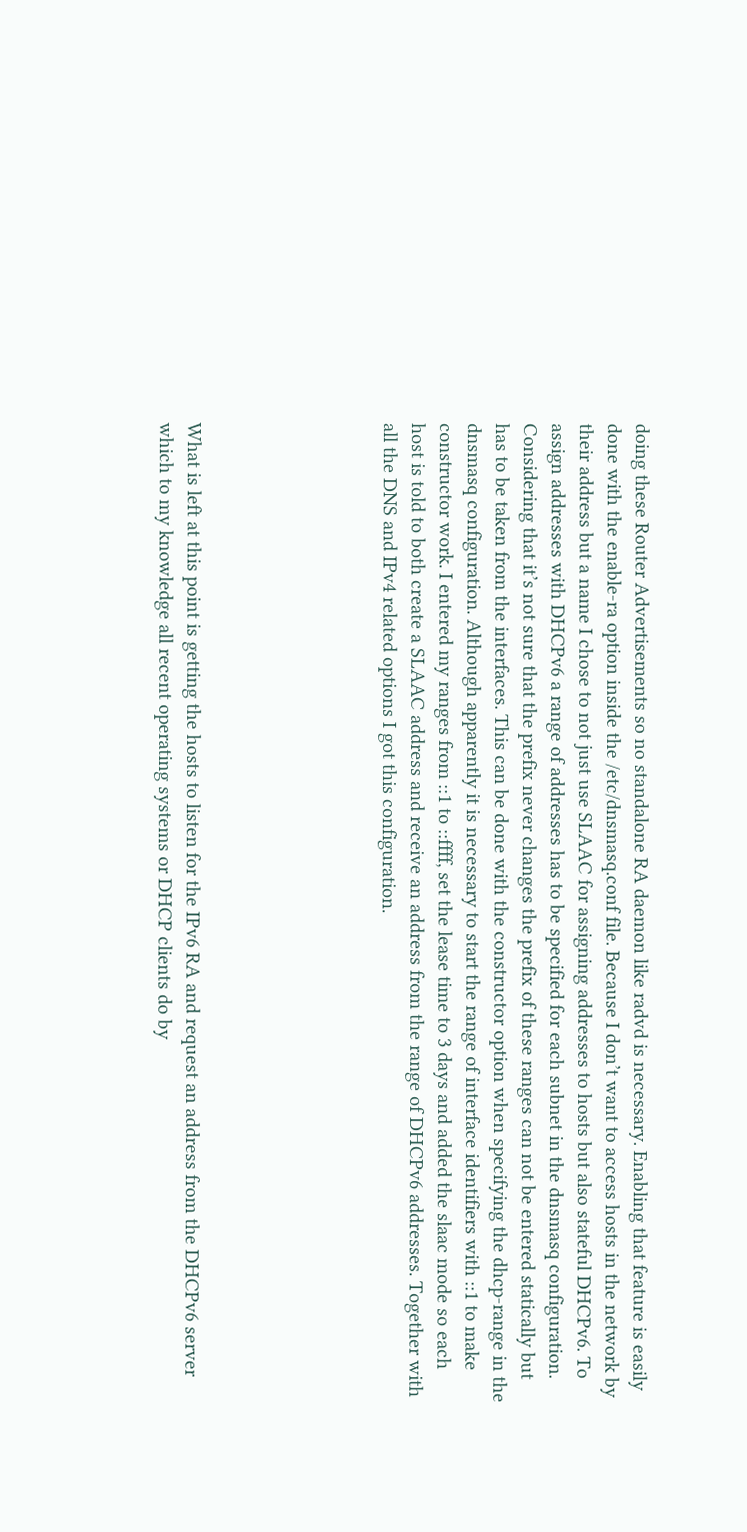doing these Router Advertisements so no standalone RA daemon like radvd is necessary. Enabling that feature is easily done with the enable-ra option inside the /etc/dnsmasq.conf file. Because I don’t want to access hosts in the network by their address but a name I chose to not just use SLAAC for assigning addresses to hosts but also stateful DHCPv6. To assign addresses with DHCPv6 a range of addresses has to be specified for each subnet in the dnsmasq configuration. Considering that it’s not sure that the prefix never changes the prefix of these ranges can not be entered statically but has to be taken from the interfaces. This can be done with the constructor option when specifying the dhcp-range in the dnsmasq configuration. Although apparently it is necessary to start the range of interface identifiers with ::1 to make constructor work. I entered my ranges from ::1 to ::ffff, set the lease time to 3 days and added the slaac mode so each host is told to both create a SLAAC address and receive an address from the range of DHCPv6 addresses. Together with all the DNS and IPv4 related options I got this configuration.






What is left at this point is getting the hosts to listen for the IPv6 RA and request an address from the DHCPv6 server which to my knowledge all recent operating systems or DHCP clients do by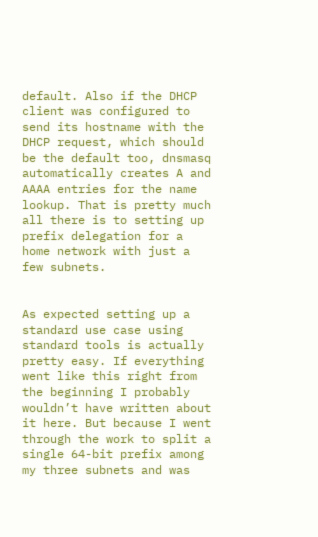default. Also if the DHCP client was configured to send its hostname with the DHCP request, which should be the default too, dnsmasq automatically creates A and AAAA entries for the name lookup. That is pretty much all there is to setting up prefix delegation for a home network with just a few subnets.


As expected setting up a standard use case using standard tools is actually pretty easy. If everything went like this right from the beginning I probably wouldn’t have written about it here. But because I went through the work to split a single 64-bit prefix among my three subnets and was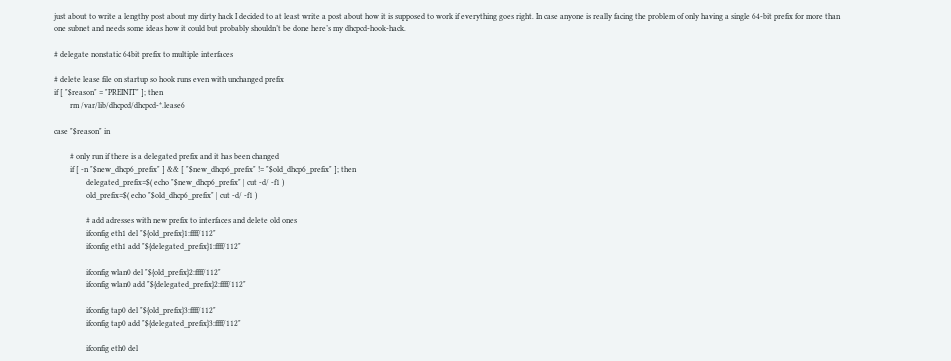just about to write a lengthy post about my dirty hack I decided to at least write a post about how it is supposed to work if everything goes right. In case anyone is really facing the problem of only having a single 64-bit prefix for more than one subnet and needs some ideas how it could but probably shouldn’t be done here’s my dhcpcd-hook-hack.

# delegate nonstatic 64bit prefix to multiple interfaces

# delete lease file on startup so hook runs even with unchanged prefix
if [ "$reason" = "PREINIT" ]; then
        rm /var/lib/dhcpcd/dhcpcd-*.lease6

case "$reason" in

        # only run if there is a delegated prefix and it has been changed
        if [ -n "$new_dhcp6_prefix" ] && [ "$new_dhcp6_prefix" != "$old_dhcp6_prefix" ]; then
                delegated_prefix=$( echo "$new_dhcp6_prefix" | cut -d/ -f1 )
                old_prefix=$( echo "$old_dhcp6_prefix" | cut -d/ -f1 )

                # add adresses with new prefix to interfaces and delete old ones
                ifconfig eth1 del "${old_prefix}1:ffff/112"
                ifconfig eth1 add "${delegated_prefix}1:ffff/112"

                ifconfig wlan0 del "${old_prefix}2:ffff/112"
                ifconfig wlan0 add "${delegated_prefix}2:ffff/112"

                ifconfig tap0 del "${old_prefix}3:ffff/112"
                ifconfig tap0 add "${delegated_prefix}3:ffff/112"

                ifconfig eth0 del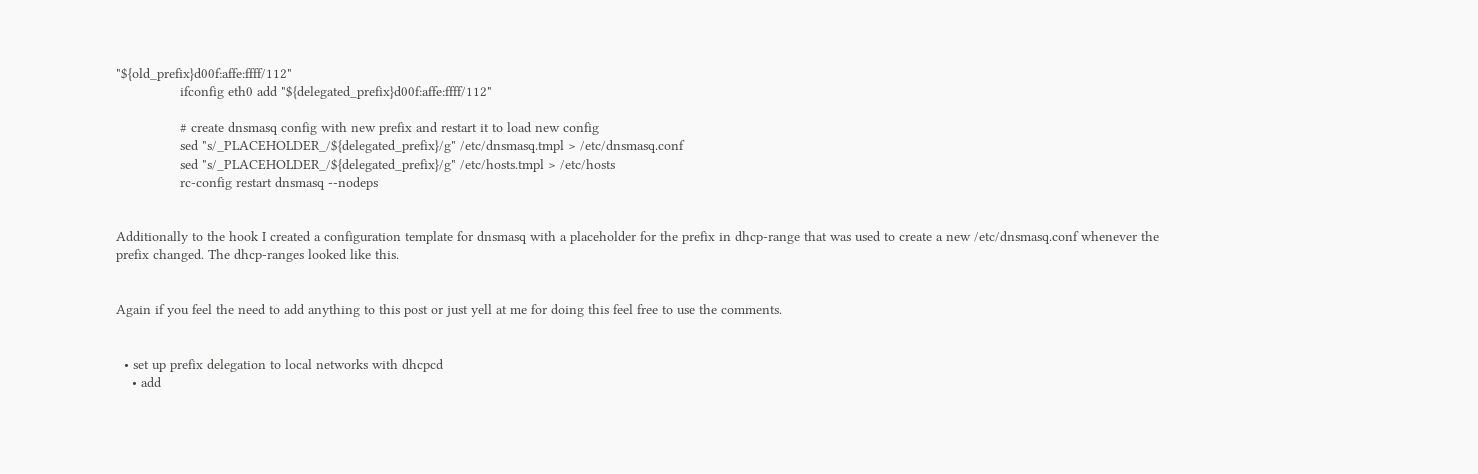"${old_prefix}d00f:affe:ffff/112"
                ifconfig eth0 add "${delegated_prefix}d00f:affe:ffff/112"

                # create dnsmasq config with new prefix and restart it to load new config
                sed "s/_PLACEHOLDER_/${delegated_prefix}/g" /etc/dnsmasq.tmpl > /etc/dnsmasq.conf
                sed "s/_PLACEHOLDER_/${delegated_prefix}/g" /etc/hosts.tmpl > /etc/hosts
                rc-config restart dnsmasq --nodeps


Additionally to the hook I created a configuration template for dnsmasq with a placeholder for the prefix in dhcp-range that was used to create a new /etc/dnsmasq.conf whenever the prefix changed. The dhcp-ranges looked like this.


Again if you feel the need to add anything to this post or just yell at me for doing this feel free to use the comments.


  • set up prefix delegation to local networks with dhcpcd
    • add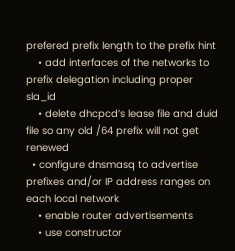prefered prefix length to the prefix hint
    • add interfaces of the networks to prefix delegation including proper sla_id
    • delete dhcpcd’s lease file and duid file so any old /64 prefix will not get renewed
  • configure dnsmasq to advertise prefixes and/or IP address ranges on each local network
    • enable router advertisements
    • use constructor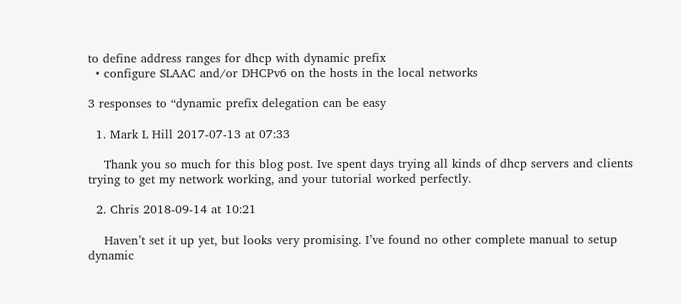to define address ranges for dhcp with dynamic prefix
  • configure SLAAC and/or DHCPv6 on the hosts in the local networks

3 responses to “dynamic prefix delegation can be easy

  1. Mark L Hill 2017-07-13 at 07:33

    Thank you so much for this blog post. Ive spent days trying all kinds of dhcp servers and clients trying to get my network working, and your tutorial worked perfectly.

  2. Chris 2018-09-14 at 10:21

    Haven’t set it up yet, but looks very promising. I’ve found no other complete manual to setup dynamic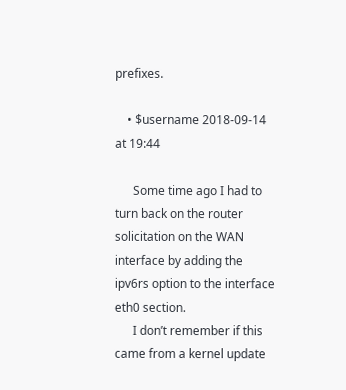prefixes.

    • $username 2018-09-14 at 19:44

      Some time ago I had to turn back on the router solicitation on the WAN interface by adding the ipv6rs option to the interface eth0 section.
      I don’t remember if this came from a kernel update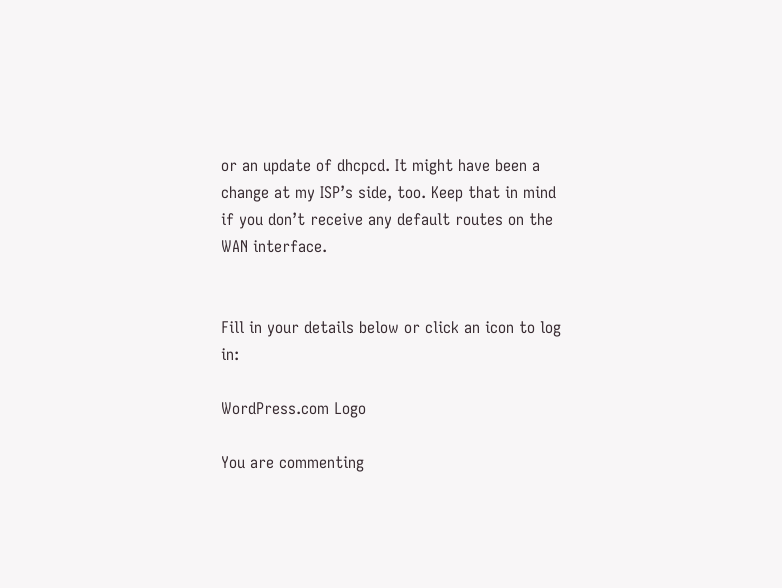or an update of dhcpcd. It might have been a change at my ISP’s side, too. Keep that in mind if you don’t receive any default routes on the WAN interface.


Fill in your details below or click an icon to log in:

WordPress.com Logo

You are commenting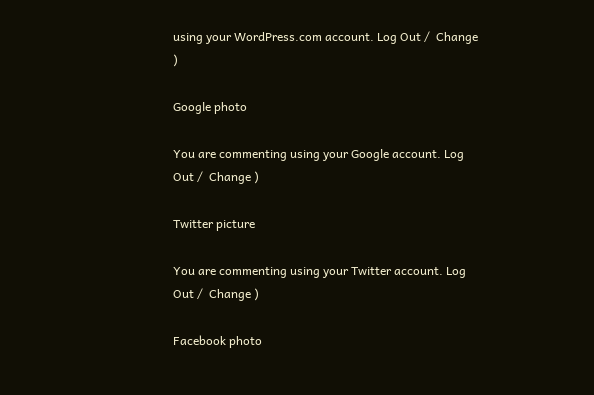using your WordPress.com account. Log Out /  Change )

Google photo

You are commenting using your Google account. Log Out /  Change )

Twitter picture

You are commenting using your Twitter account. Log Out /  Change )

Facebook photo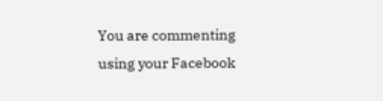You are commenting using your Facebook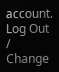account. Log Out /  Change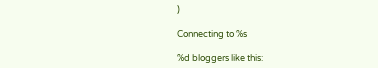)

Connecting to %s

%d bloggers like this: